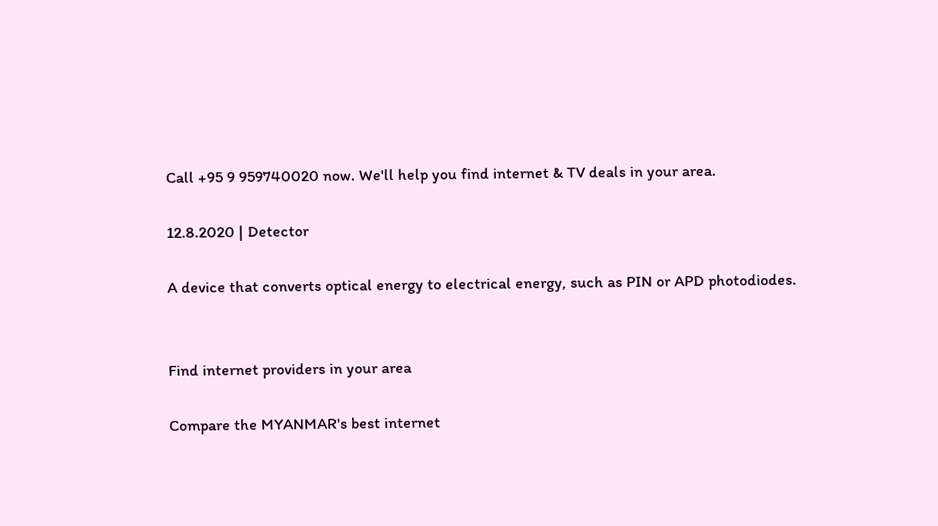Call +95 9 959740020 now. We'll help you find internet & TV deals in your area.

12.8.2020 | Detector

A device that converts optical energy to electrical energy, such as PIN or APD photodiodes.


Find internet providers in your area

Compare the MYANMAR's best internet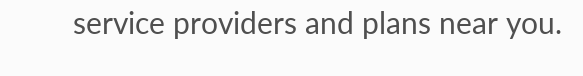service providers and plans near you.